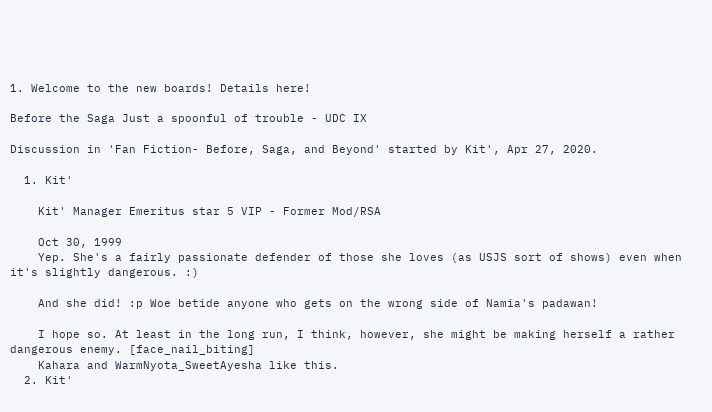1. Welcome to the new boards! Details here!

Before the Saga Just a spoonful of trouble - UDC IX

Discussion in 'Fan Fiction- Before, Saga, and Beyond' started by Kit', Apr 27, 2020.

  1. Kit'

    Kit' Manager Emeritus star 5 VIP - Former Mod/RSA

    Oct 30, 1999
    Yep. She's a fairly passionate defender of those she loves (as USJS sort of shows) even when it's slightly dangerous. :)

    And she did! :p Woe betide anyone who gets on the wrong side of Namia's padawan!

    I hope so. At least in the long run, I think, however, she might be making herself a rather dangerous enemy. [face_nail_biting]
    Kahara and WarmNyota_SweetAyesha like this.
  2. Kit'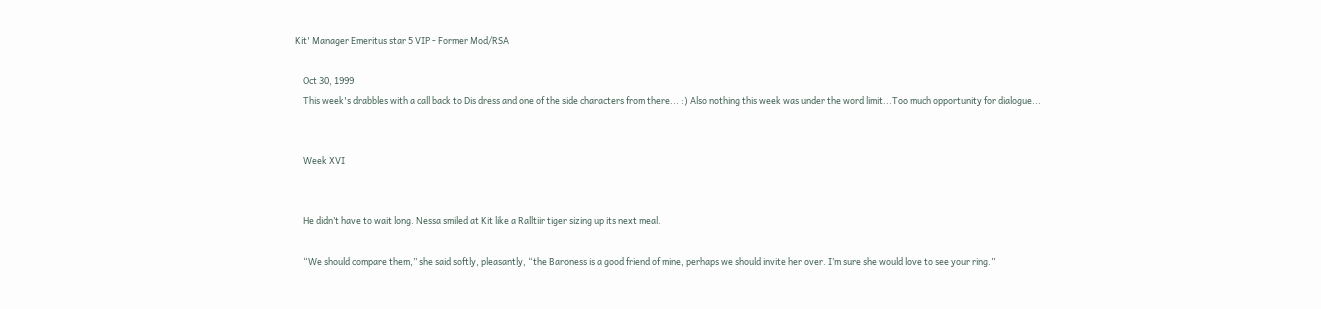Kit' Manager Emeritus star 5 VIP - Former Mod/RSA

    Oct 30, 1999
    This week's drabbles with a call back to Dis dress and one of the side characters from there... :) Also nothing this week was under the word limit...Too much opportunity for dialogue...


    Week XVI


    He didn’t have to wait long. Nessa smiled at Kit like a Ralltiir tiger sizing up its next meal.

    “We should compare them,” she said softly, pleasantly, “the Baroness is a good friend of mine, perhaps we should invite her over. I’m sure she would love to see your ring.”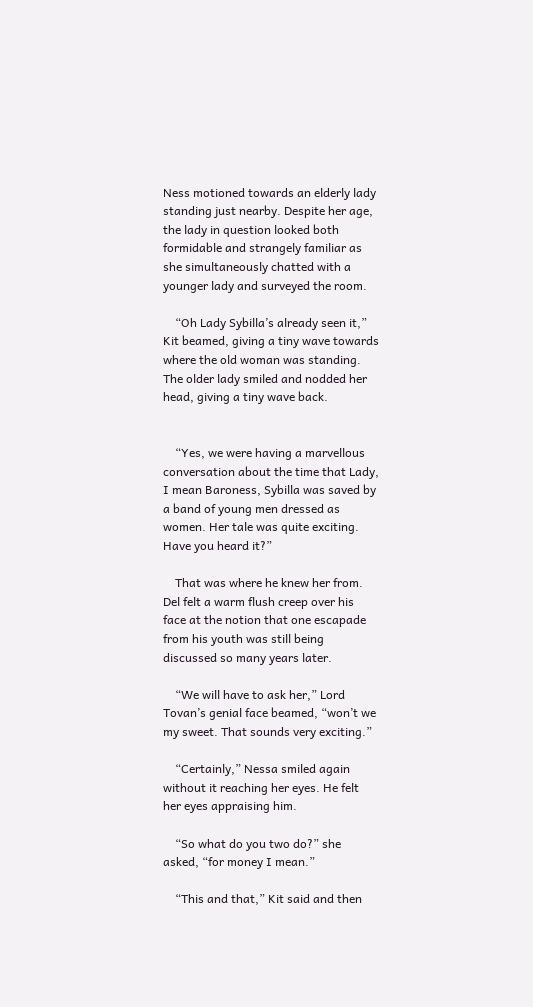Ness motioned towards an elderly lady standing just nearby. Despite her age, the lady in question looked both formidable and strangely familiar as she simultaneously chatted with a younger lady and surveyed the room.

    “Oh Lady Sybilla’s already seen it,” Kit beamed, giving a tiny wave towards where the old woman was standing. The older lady smiled and nodded her head, giving a tiny wave back.


    “Yes, we were having a marvellous conversation about the time that Lady, I mean Baroness, Sybilla was saved by a band of young men dressed as women. Her tale was quite exciting. Have you heard it?”

    That was where he knew her from. Del felt a warm flush creep over his face at the notion that one escapade from his youth was still being discussed so many years later.

    “We will have to ask her,” Lord Tovan’s genial face beamed, “won’t we my sweet. That sounds very exciting.”

    “Certainly,” Nessa smiled again without it reaching her eyes. He felt her eyes appraising him.

    “So what do you two do?” she asked, “for money I mean.”

    “This and that,” Kit said and then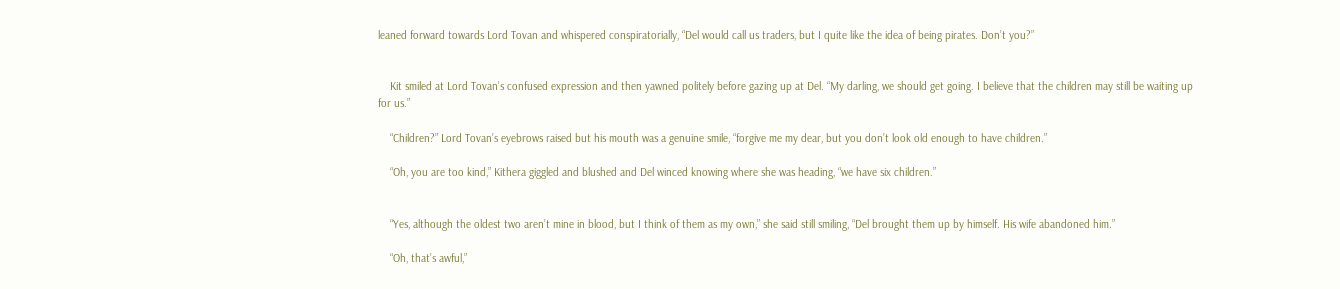leaned forward towards Lord Tovan and whispered conspiratorially, “Del would call us traders, but I quite like the idea of being pirates. Don’t you?”


    Kit smiled at Lord Tovan’s confused expression and then yawned politely before gazing up at Del. “My darling, we should get going. I believe that the children may still be waiting up for us.”

    “Children?” Lord Tovan’s eyebrows raised but his mouth was a genuine smile, “forgive me my dear, but you don’t look old enough to have children.”

    “Oh, you are too kind,” Kithera giggled and blushed and Del winced knowing where she was heading, “we have six children.”


    “Yes, although the oldest two aren’t mine in blood, but I think of them as my own,” she said still smiling, “Del brought them up by himself. His wife abandoned him.”

    “Oh, that’s awful,”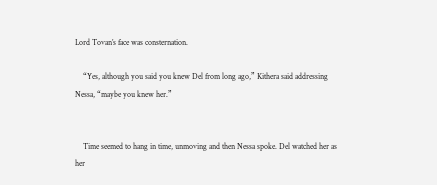Lord Tovan’s face was consternation.

    “Yes, although you said you knew Del from long ago,” Kithera said addressing Nessa, “maybe you knew her.”


    Time seemed to hang in time, unmoving and then Nessa spoke. Del watched her as her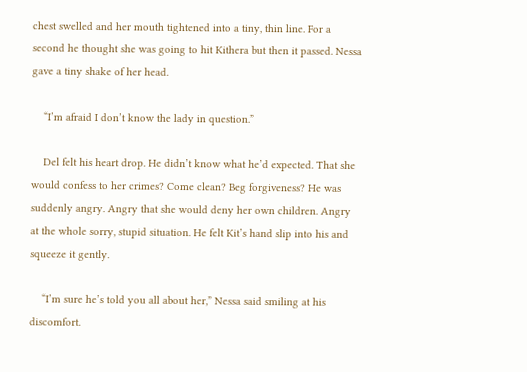chest swelled and her mouth tightened into a tiny, thin line. For a second he thought she was going to hit Kithera but then it passed. Nessa gave a tiny shake of her head.

    “I’m afraid I don’t know the lady in question.”

    Del felt his heart drop. He didn’t know what he’d expected. That she would confess to her crimes? Come clean? Beg forgiveness? He was suddenly angry. Angry that she would deny her own children. Angry at the whole sorry, stupid situation. He felt Kit’s hand slip into his and squeeze it gently.

    “I’m sure he’s told you all about her,” Nessa said smiling at his discomfort.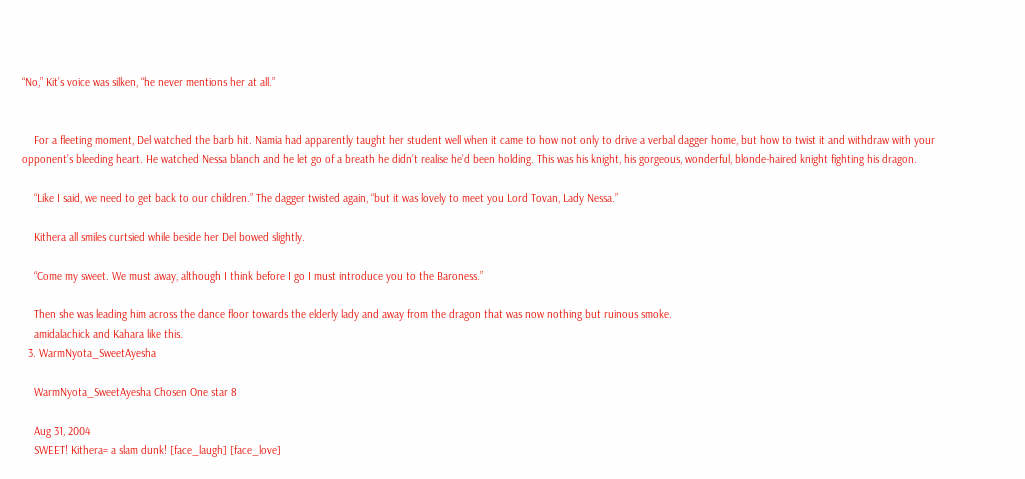“No,” Kit’s voice was silken, “he never mentions her at all.”


    For a fleeting moment, Del watched the barb hit. Namia had apparently taught her student well when it came to how not only to drive a verbal dagger home, but how to twist it and withdraw with your opponent’s bleeding heart. He watched Nessa blanch and he let go of a breath he didn’t realise he’d been holding. This was his knight, his gorgeous, wonderful, blonde-haired knight fighting his dragon.

    “Like I said, we need to get back to our children.” The dagger twisted again, “but it was lovely to meet you Lord Tovan, Lady Nessa.”

    Kithera all smiles curtsied while beside her Del bowed slightly.

    “Come my sweet. We must away, although I think before I go I must introduce you to the Baroness.”

    Then she was leading him across the dance floor towards the elderly lady and away from the dragon that was now nothing but ruinous smoke.
    amidalachick and Kahara like this.
  3. WarmNyota_SweetAyesha

    WarmNyota_SweetAyesha Chosen One star 8

    Aug 31, 2004
    SWEET! Kithera= a slam dunk! [face_laugh] [face_love]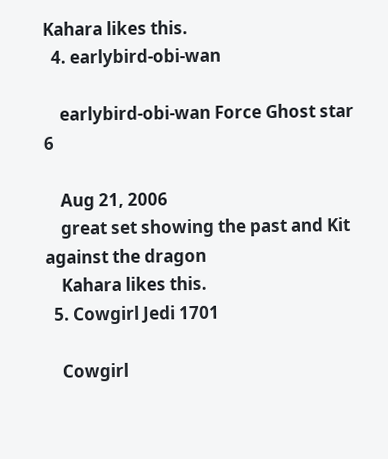Kahara likes this.
  4. earlybird-obi-wan

    earlybird-obi-wan Force Ghost star 6

    Aug 21, 2006
    great set showing the past and Kit against the dragon
    Kahara likes this.
  5. Cowgirl Jedi 1701

    Cowgirl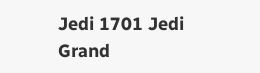Jedi 1701 Jedi Grand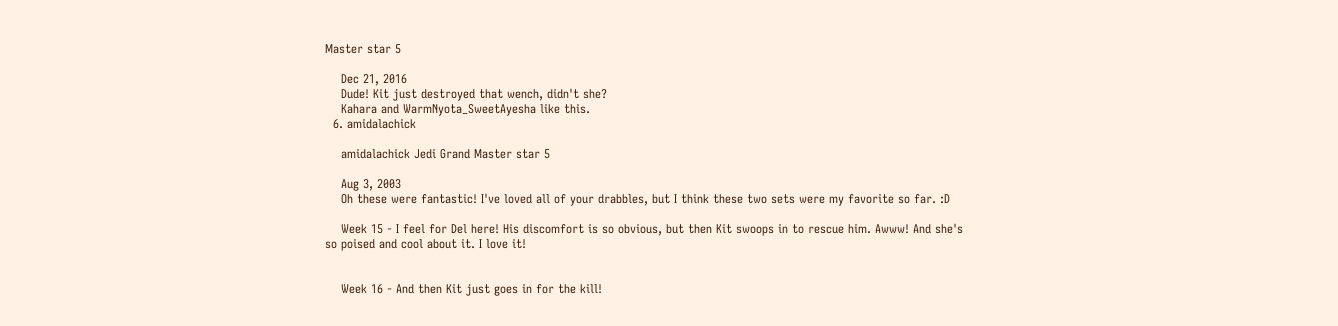Master star 5

    Dec 21, 2016
    Dude! Kit just destroyed that wench, didn't she?
    Kahara and WarmNyota_SweetAyesha like this.
  6. amidalachick

    amidalachick Jedi Grand Master star 5

    Aug 3, 2003
    Oh these were fantastic! I've loved all of your drabbles, but I think these two sets were my favorite so far. :D

    Week 15 - I feel for Del here! His discomfort is so obvious, but then Kit swoops in to rescue him. Awww! And she's so poised and cool about it. I love it!


    Week 16 - And then Kit just goes in for the kill!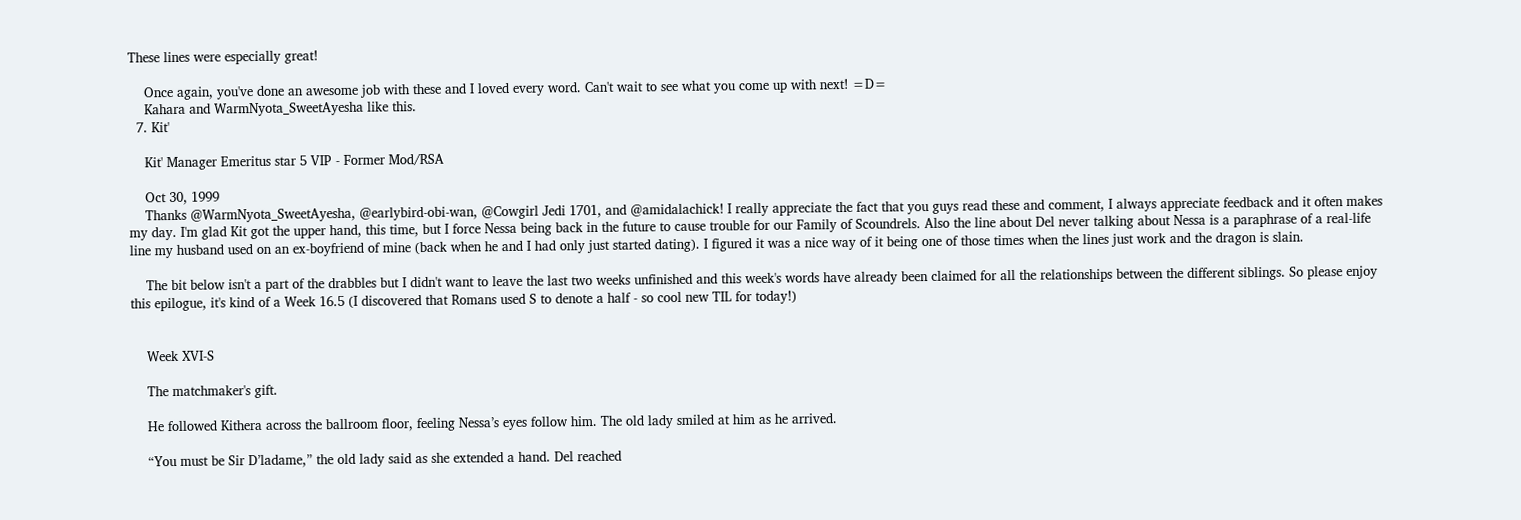These lines were especially great!

    Once again, you've done an awesome job with these and I loved every word. Can't wait to see what you come up with next! =D=
    Kahara and WarmNyota_SweetAyesha like this.
  7. Kit'

    Kit' Manager Emeritus star 5 VIP - Former Mod/RSA

    Oct 30, 1999
    Thanks @WarmNyota_SweetAyesha, @earlybird-obi-wan, @Cowgirl Jedi 1701, and @amidalachick! I really appreciate the fact that you guys read these and comment, I always appreciate feedback and it often makes my day. I'm glad Kit got the upper hand, this time, but I force Nessa being back in the future to cause trouble for our Family of Scoundrels. Also the line about Del never talking about Nessa is a paraphrase of a real-life line my husband used on an ex-boyfriend of mine (back when he and I had only just started dating). I figured it was a nice way of it being one of those times when the lines just work and the dragon is slain.

    The bit below isn't a part of the drabbles but I didn't want to leave the last two weeks unfinished and this week's words have already been claimed for all the relationships between the different siblings. So please enjoy this epilogue, it's kind of a Week 16.5 (I discovered that Romans used S to denote a half - so cool new TIL for today!)


    Week XVI-S

    The matchmaker's gift.

    He followed Kithera across the ballroom floor, feeling Nessa’s eyes follow him. The old lady smiled at him as he arrived.

    “You must be Sir D’ladame,” the old lady said as she extended a hand. Del reached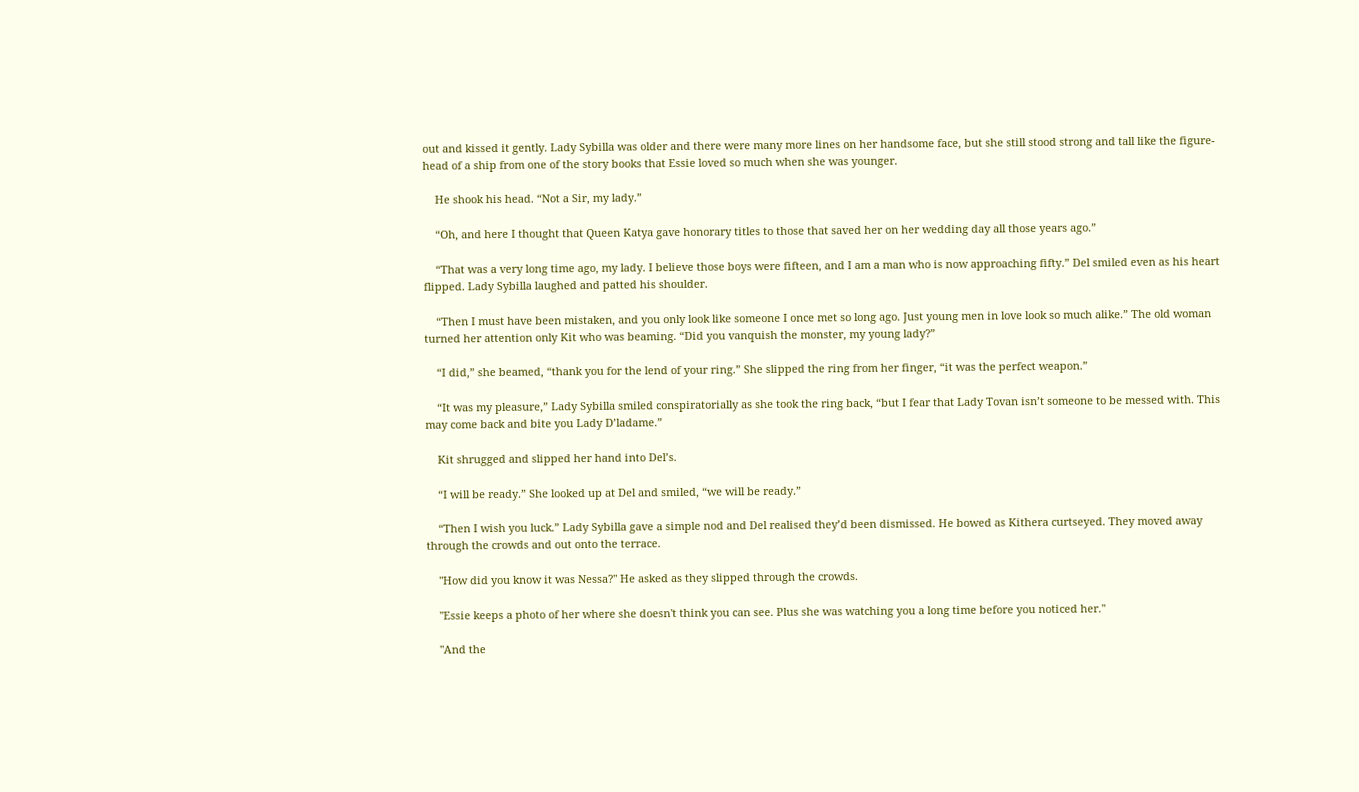out and kissed it gently. Lady Sybilla was older and there were many more lines on her handsome face, but she still stood strong and tall like the figure-head of a ship from one of the story books that Essie loved so much when she was younger.

    He shook his head. “Not a Sir, my lady.”

    “Oh, and here I thought that Queen Katya gave honorary titles to those that saved her on her wedding day all those years ago.”

    “That was a very long time ago, my lady. I believe those boys were fifteen, and I am a man who is now approaching fifty.” Del smiled even as his heart flipped. Lady Sybilla laughed and patted his shoulder.

    “Then I must have been mistaken, and you only look like someone I once met so long ago. Just young men in love look so much alike.” The old woman turned her attention only Kit who was beaming. “Did you vanquish the monster, my young lady?”

    “I did,” she beamed, “thank you for the lend of your ring.” She slipped the ring from her finger, “it was the perfect weapon.”

    “It was my pleasure,” Lady Sybilla smiled conspiratorially as she took the ring back, “but I fear that Lady Tovan isn’t someone to be messed with. This may come back and bite you Lady D’ladame.”

    Kit shrugged and slipped her hand into Del’s.

    “I will be ready.” She looked up at Del and smiled, “we will be ready.”

    “Then I wish you luck.” Lady Sybilla gave a simple nod and Del realised they’d been dismissed. He bowed as Kithera curtseyed. They moved away through the crowds and out onto the terrace.

    "How did you know it was Nessa?" He asked as they slipped through the crowds.

    "Essie keeps a photo of her where she doesn't think you can see. Plus she was watching you a long time before you noticed her."

    "And the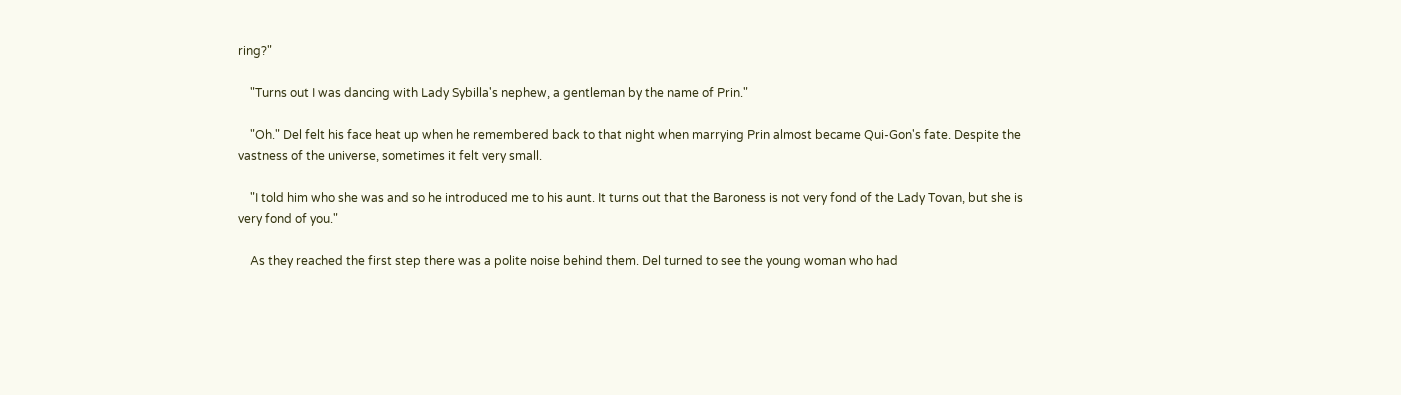ring?"

    "Turns out I was dancing with Lady Sybilla's nephew, a gentleman by the name of Prin."

    "Oh." Del felt his face heat up when he remembered back to that night when marrying Prin almost became Qui-Gon's fate. Despite the vastness of the universe, sometimes it felt very small.

    "I told him who she was and so he introduced me to his aunt. It turns out that the Baroness is not very fond of the Lady Tovan, but she is very fond of you."

    As they reached the first step there was a polite noise behind them. Del turned to see the young woman who had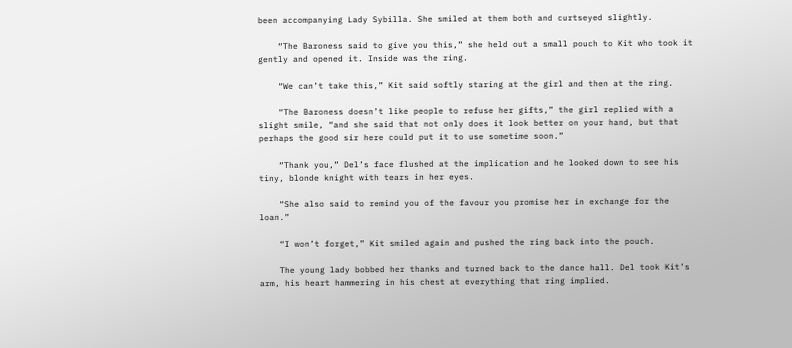been accompanying Lady Sybilla. She smiled at them both and curtseyed slightly.

    “The Baroness said to give you this,” she held out a small pouch to Kit who took it gently and opened it. Inside was the ring.

    “We can’t take this,” Kit said softly staring at the girl and then at the ring.

    “The Baroness doesn’t like people to refuse her gifts,” the girl replied with a slight smile, “and she said that not only does it look better on your hand, but that perhaps the good sir here could put it to use sometime soon.”

    “Thank you,” Del’s face flushed at the implication and he looked down to see his tiny, blonde knight with tears in her eyes.

    “She also said to remind you of the favour you promise her in exchange for the loan.”

    “I won’t forget,” Kit smiled again and pushed the ring back into the pouch.

    The young lady bobbed her thanks and turned back to the dance hall. Del took Kit’s arm, his heart hammering in his chest at everything that ring implied.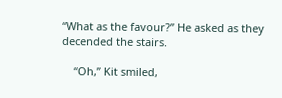“What as the favour?” He asked as they decended the stairs.

    “Oh,” Kit smiled,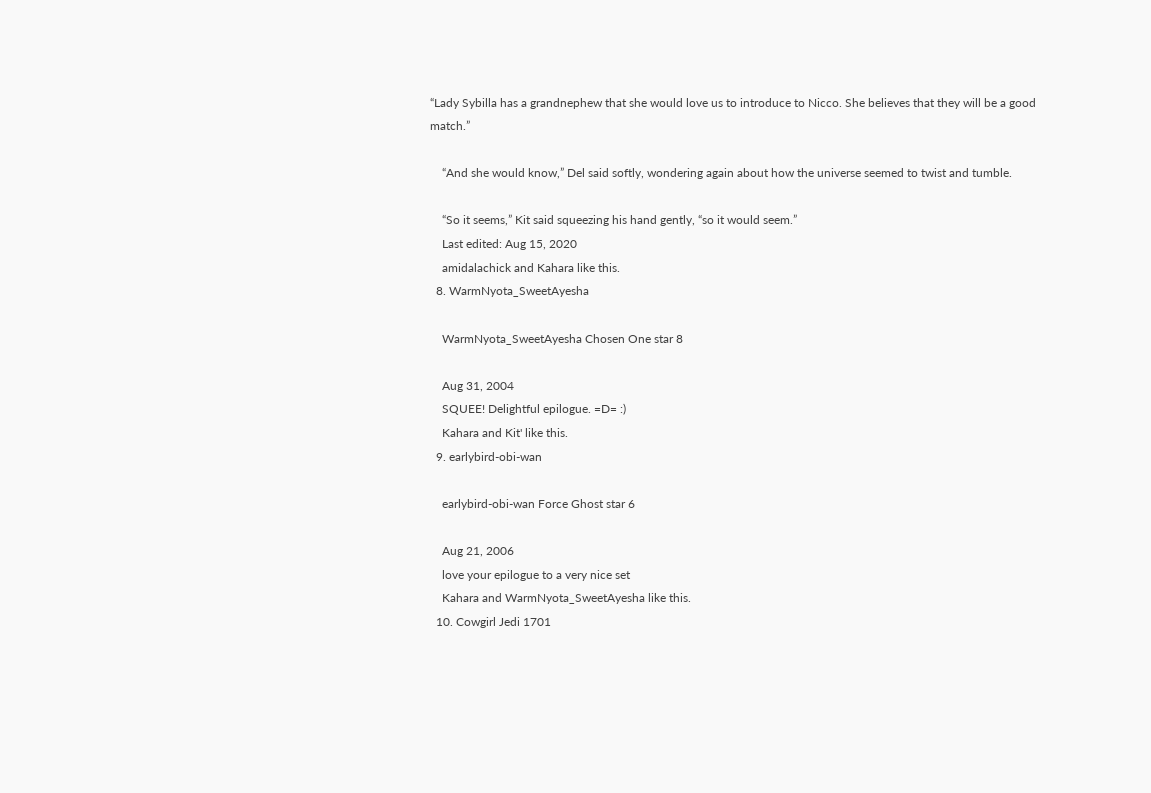“Lady Sybilla has a grandnephew that she would love us to introduce to Nicco. She believes that they will be a good match.”

    “And she would know,” Del said softly, wondering again about how the universe seemed to twist and tumble.

    “So it seems,” Kit said squeezing his hand gently, “so it would seem.”
    Last edited: Aug 15, 2020
    amidalachick and Kahara like this.
  8. WarmNyota_SweetAyesha

    WarmNyota_SweetAyesha Chosen One star 8

    Aug 31, 2004
    SQUEE! Delightful epilogue. =D= :)
    Kahara and Kit' like this.
  9. earlybird-obi-wan

    earlybird-obi-wan Force Ghost star 6

    Aug 21, 2006
    love your epilogue to a very nice set
    Kahara and WarmNyota_SweetAyesha like this.
  10. Cowgirl Jedi 1701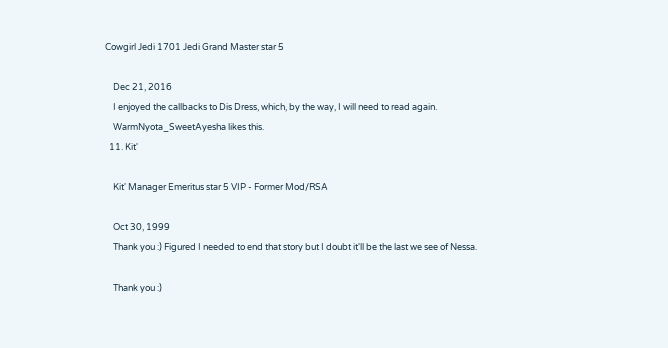Cowgirl Jedi 1701 Jedi Grand Master star 5

    Dec 21, 2016
    I enjoyed the callbacks to Dis Dress, which, by the way, I will need to read again.
    WarmNyota_SweetAyesha likes this.
  11. Kit'

    Kit' Manager Emeritus star 5 VIP - Former Mod/RSA

    Oct 30, 1999
    Thank you :) Figured I needed to end that story but I doubt it'll be the last we see of Nessa.

    Thank you :)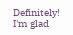Definitely! I'm glad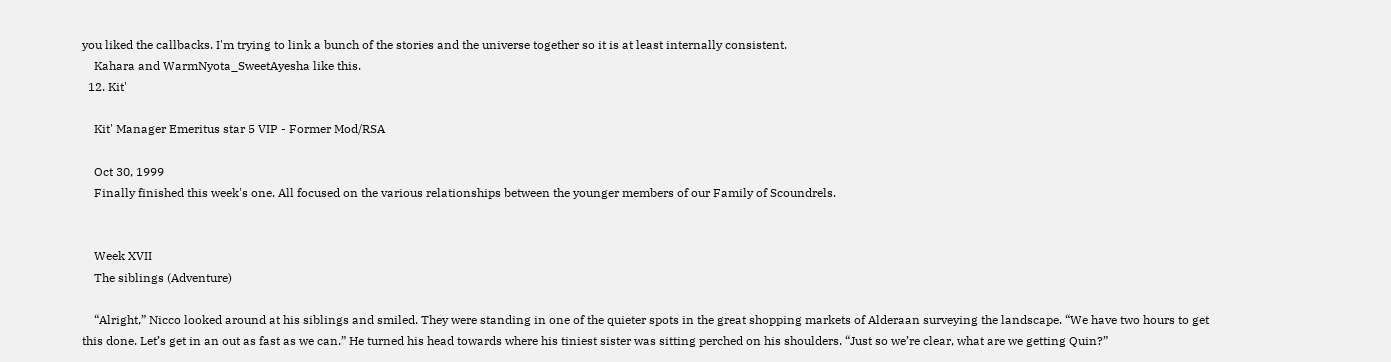you liked the callbacks. I'm trying to link a bunch of the stories and the universe together so it is at least internally consistent.
    Kahara and WarmNyota_SweetAyesha like this.
  12. Kit'

    Kit' Manager Emeritus star 5 VIP - Former Mod/RSA

    Oct 30, 1999
    Finally finished this week's one. All focused on the various relationships between the younger members of our Family of Scoundrels.


    Week XVII
    The siblings (Adventure)

    “Alright,” Nicco looked around at his siblings and smiled. They were standing in one of the quieter spots in the great shopping markets of Alderaan surveying the landscape. “We have two hours to get this done. Let’s get in an out as fast as we can.” He turned his head towards where his tiniest sister was sitting perched on his shoulders. “Just so we’re clear, what are we getting Quin?”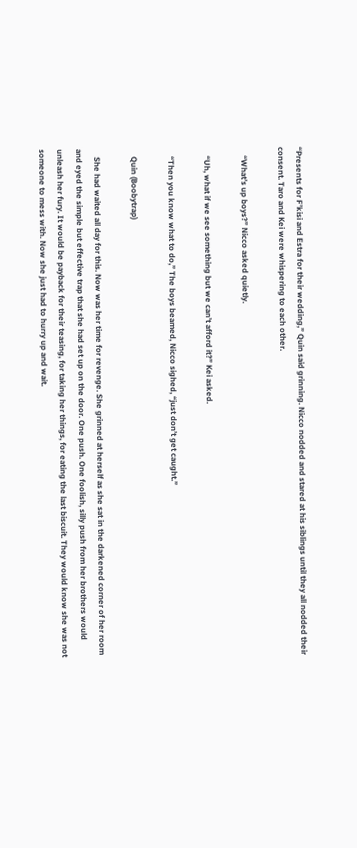“Presents for F’kisi and Estra for their wedding,” Quin said grinning. Nicco nodded and stared at his siblings until they all nodded their consent. Taro and Kei were whispering to each other.

    “What’s up boys?” Nicco asked quietly.

    “Uh, what if we see something but we can’t afford it?” Kei asked.

    “Then you know what to do,” The boys beamed, Nicco sighed, “just don’t get caught.”

    Quin (Boobytrap)

    She had waited all day for this. Now was her time for revenge. She grinned at herself as she sat in the darkened corner of her room and eyed the simple but effective trap that she had set up on the door. One push. One foolish, silly push from her brothers would unleash her fury. It would be payback for their teasing, for taking her things, for eating the last biscuit. They would know she was not someone to mess with. Now she just had to hurry up and wait.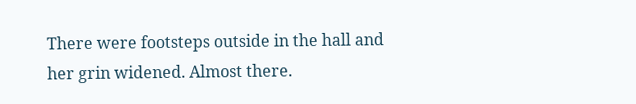There were footsteps outside in the hall and her grin widened. Almost there.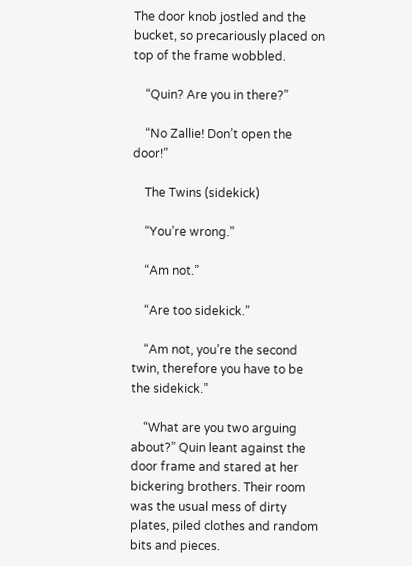The door knob jostled and the bucket, so precariously placed on top of the frame wobbled.

    “Quin? Are you in there?”

    “No Zallie! Don’t open the door!”

    The Twins (sidekick)

    “You’re wrong.”

    “Am not.”

    “Are too sidekick.”

    “Am not, you’re the second twin, therefore you have to be the sidekick.”

    “What are you two arguing about?” Quin leant against the door frame and stared at her bickering brothers. Their room was the usual mess of dirty plates, piled clothes and random bits and pieces.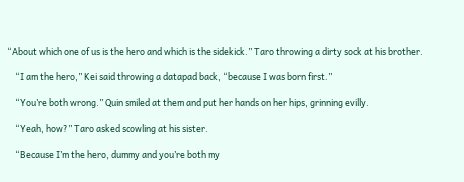“About which one of us is the hero and which is the sidekick.” Taro throwing a dirty sock at his brother.

    “I am the hero,” Kei said throwing a datapad back, “because I was born first.”

    “You’re both wrong.” Quin smiled at them and put her hands on her hips, grinning evilly.

    “Yeah, how?” Taro asked scowling at his sister.

    “Because I’m the hero, dummy and you’re both my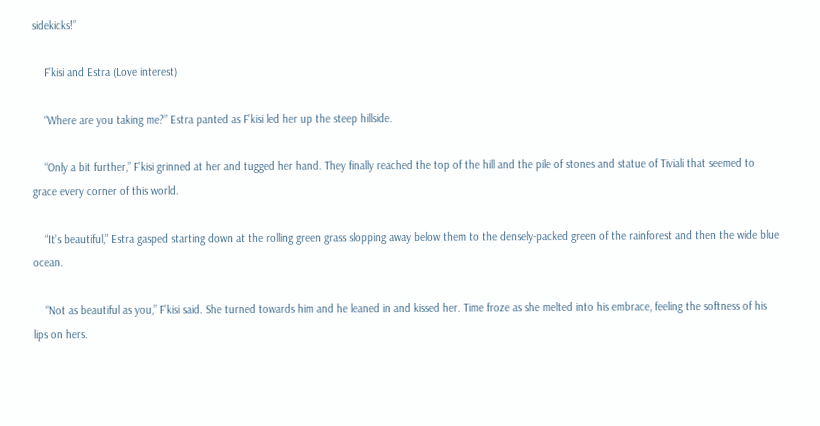sidekicks!”

    F’kisi and Estra (Love interest)

    “Where are you taking me?” Estra panted as F’kisi led her up the steep hillside.

    “Only a bit further,” F’kisi grinned at her and tugged her hand. They finally reached the top of the hill and the pile of stones and statue of Tiviali that seemed to grace every corner of this world.

    “It’s beautiful,” Estra gasped starting down at the rolling green grass slopping away below them to the densely-packed green of the rainforest and then the wide blue ocean.

    “Not as beautiful as you,” F’kisi said. She turned towards him and he leaned in and kissed her. Time froze as she melted into his embrace, feeling the softness of his lips on hers.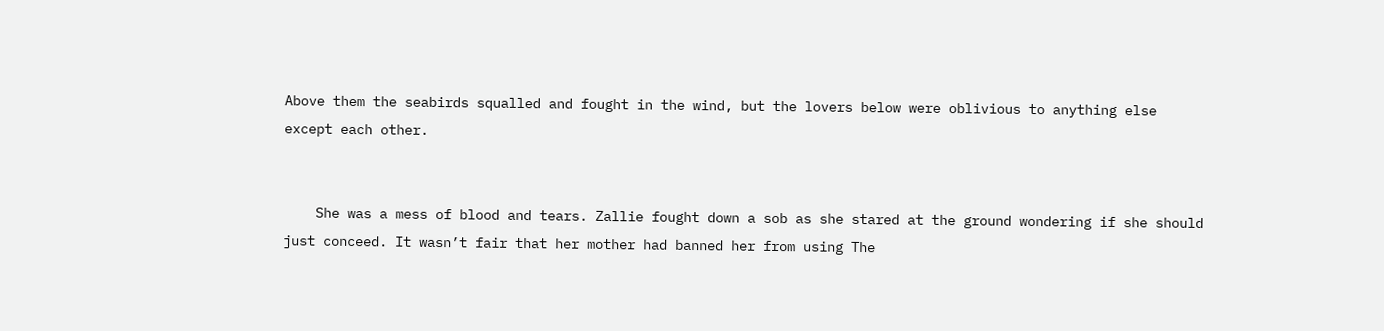Above them the seabirds squalled and fought in the wind, but the lovers below were oblivious to anything else except each other.


    She was a mess of blood and tears. Zallie fought down a sob as she stared at the ground wondering if she should just conceed. It wasn’t fair that her mother had banned her from using The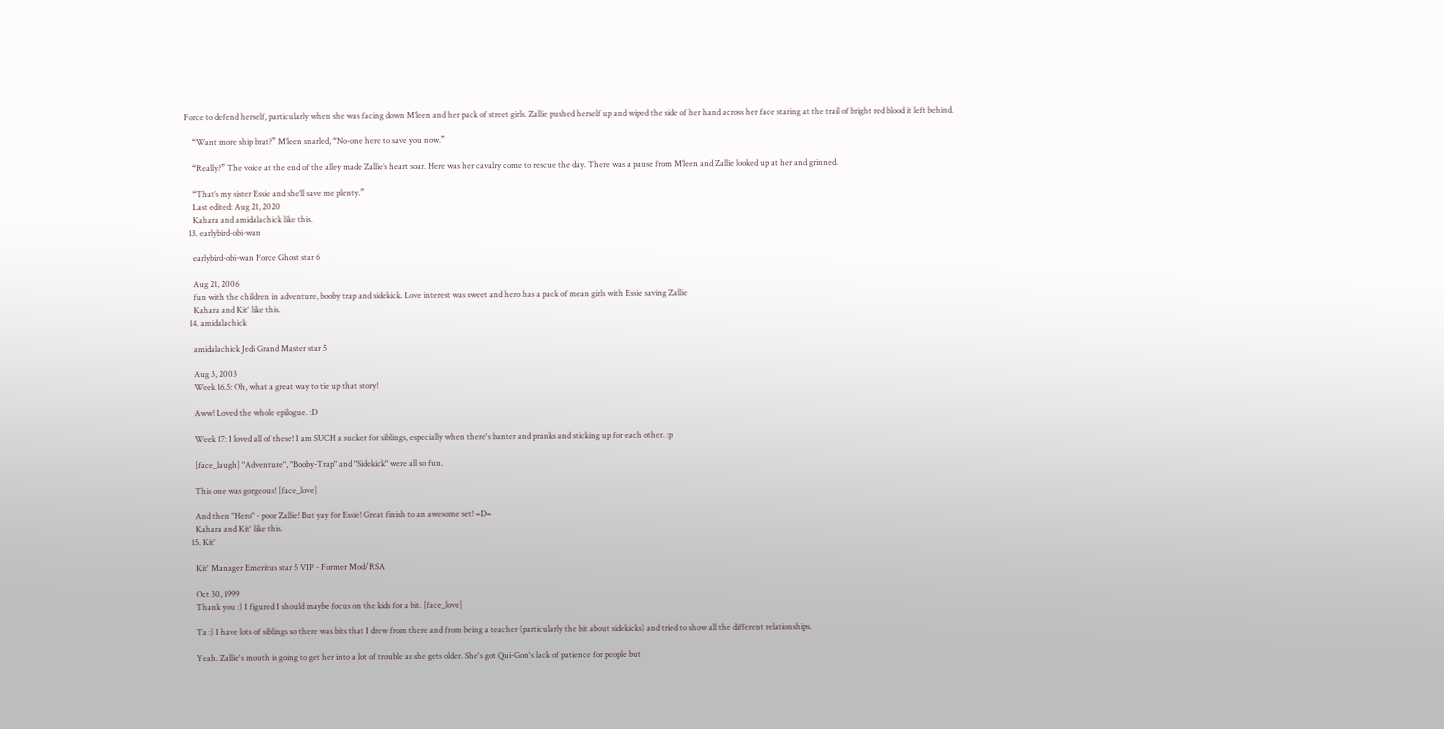Force to defend herself, particularly when she was facing down M’leen and her pack of street girls. Zallie pushed herself up and wiped the side of her hand across her face staring at the trail of bright red blood it left behind.

    “Want more ship brat?” M’leen snarled, “No-one here to save you now.”

    “Really?” The voice at the end of the alley made Zallie’s heart soar. Here was her cavalry come to rescue the day. There was a pause from M’leen and Zallie looked up at her and grinned.

    “That’s my sister Essie and she’ll save me plenty.”
    Last edited: Aug 21, 2020
    Kahara and amidalachick like this.
  13. earlybird-obi-wan

    earlybird-obi-wan Force Ghost star 6

    Aug 21, 2006
    fun with the children in adventure, booby trap and sidekick. Love interest was sweet and hero has a pack of mean girls with Essie saving Zallie
    Kahara and Kit' like this.
  14. amidalachick

    amidalachick Jedi Grand Master star 5

    Aug 3, 2003
    Week 16.5: Oh, what a great way to tie up that story!

    Aww! Loved the whole epilogue. :D

    Week 17: I loved all of these! I am SUCH a sucker for siblings, especially when there's banter and pranks and sticking up for each other. :p

    [face_laugh] "Adventure", "Booby-Trap" and "Sidekick" were all so fun.

    This one was gorgeous! [face_love]

    And then "Hero" - poor Zallie! But yay for Essie! Great finish to an awesome set! =D=
    Kahara and Kit' like this.
  15. Kit'

    Kit' Manager Emeritus star 5 VIP - Former Mod/RSA

    Oct 30, 1999
    Thank you :) I figured I should maybe focus on the kids for a bit. [face_love]

    Ta :) I have lots of siblings so there was bits that I drew from there and from being a teacher (particularly the bit about sidekicks) and tried to show all the different relationships.

    Yeah. Zallie's mouth is going to get her into a lot of trouble as she gets older. She's got Qui-Gon's lack of patience for people but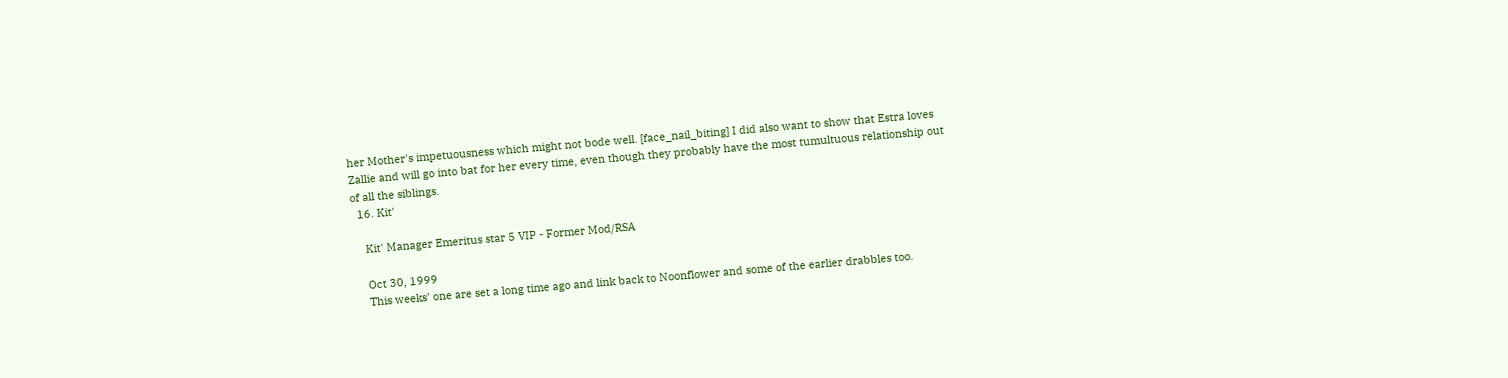her Mother's impetuousness which might not bode well. [face_nail_biting] I did also want to show that Estra loves Zallie and will go into bat for her every time, even though they probably have the most tumultuous relationship out of all the siblings.
  16. Kit'

    Kit' Manager Emeritus star 5 VIP - Former Mod/RSA

    Oct 30, 1999
    This weeks' one are set a long time ago and link back to Noonflower and some of the earlier drabbles too.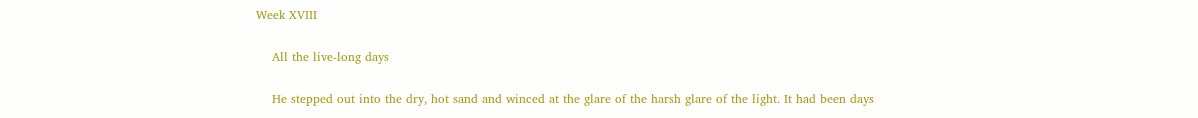Week XVIII

    All the live-long days

    He stepped out into the dry, hot sand and winced at the glare of the harsh glare of the light. It had been days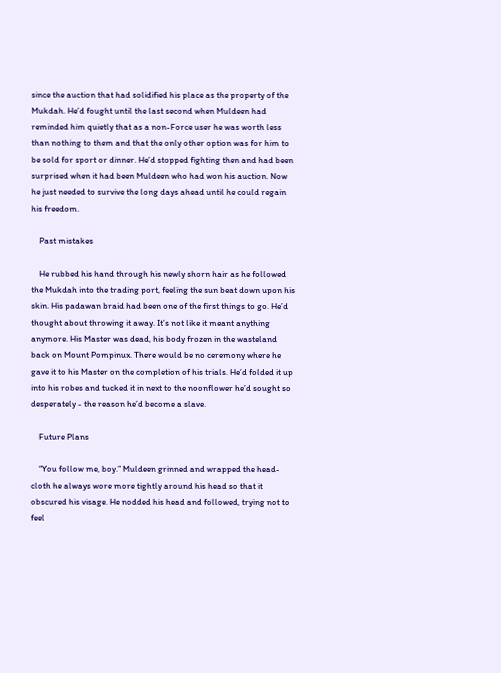since the auction that had solidified his place as the property of the Mukdah. He’d fought until the last second when Muldeen had reminded him quietly that as a non-Force user he was worth less than nothing to them and that the only other option was for him to be sold for sport or dinner. He’d stopped fighting then and had been surprised when it had been Muldeen who had won his auction. Now he just needed to survive the long days ahead until he could regain his freedom.

    Past mistakes

    He rubbed his hand through his newly shorn hair as he followed the Mukdah into the trading port, feeling the sun beat down upon his skin. His padawan braid had been one of the first things to go. He’d thought about throwing it away. It’s not like it meant anything anymore. His Master was dead, his body frozen in the wasteland back on Mount Pompinux. There would be no ceremony where he gave it to his Master on the completion of his trials. He’d folded it up into his robes and tucked it in next to the noonflower he’d sought so desperately - the reason he’d become a slave.

    Future Plans

    “You follow me, boy.” Muldeen grinned and wrapped the head-cloth he always wore more tightly around his head so that it obscured his visage. He nodded his head and followed, trying not to feel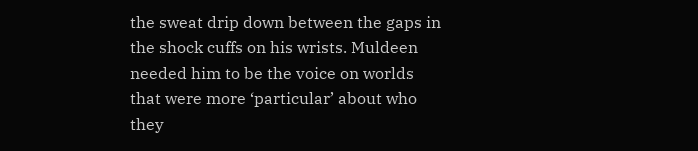the sweat drip down between the gaps in the shock cuffs on his wrists. Muldeen needed him to be the voice on worlds that were more ‘particular’ about who they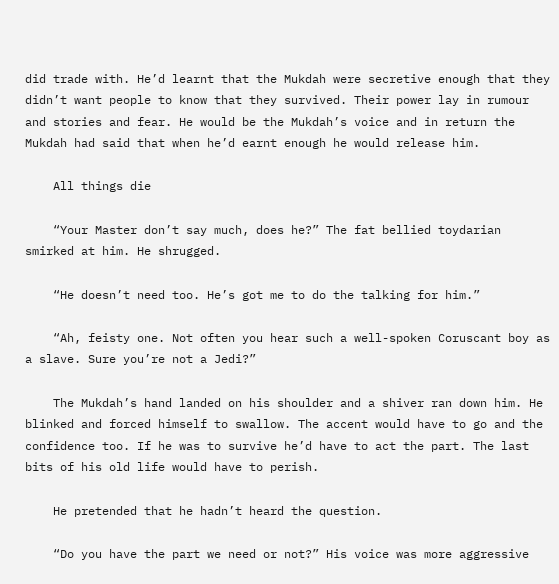did trade with. He’d learnt that the Mukdah were secretive enough that they didn’t want people to know that they survived. Their power lay in rumour and stories and fear. He would be the Mukdah’s voice and in return the Mukdah had said that when he’d earnt enough he would release him.

    All things die

    “Your Master don’t say much, does he?” The fat bellied toydarian smirked at him. He shrugged.

    “He doesn’t need too. He’s got me to do the talking for him.”

    “Ah, feisty one. Not often you hear such a well-spoken Coruscant boy as a slave. Sure you’re not a Jedi?”

    The Mukdah’s hand landed on his shoulder and a shiver ran down him. He blinked and forced himself to swallow. The accent would have to go and the confidence too. If he was to survive he’d have to act the part. The last bits of his old life would have to perish.

    He pretended that he hadn’t heard the question.

    “Do you have the part we need or not?” His voice was more aggressive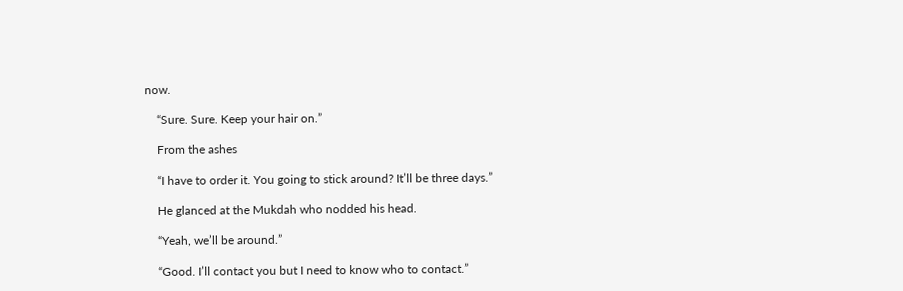now.

    “Sure. Sure. Keep your hair on.”

    From the ashes

    “I have to order it. You going to stick around? It’ll be three days.”

    He glanced at the Mukdah who nodded his head.

    “Yeah, we’ll be around.”

    “Good. I’ll contact you but I need to know who to contact.”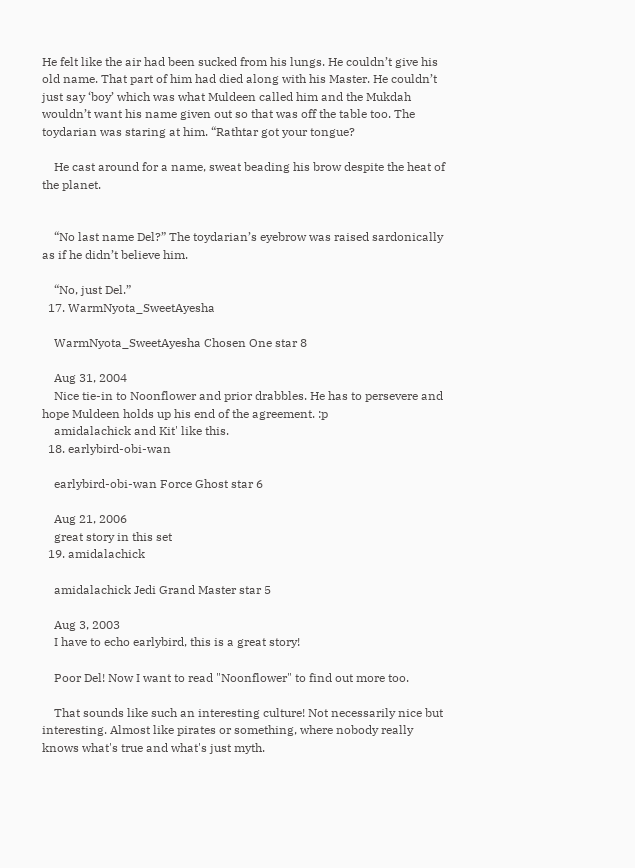He felt like the air had been sucked from his lungs. He couldn’t give his old name. That part of him had died along with his Master. He couldn’t just say ‘boy’ which was what Muldeen called him and the Mukdah wouldn’t want his name given out so that was off the table too. The toydarian was staring at him. “Rathtar got your tongue?

    He cast around for a name, sweat beading his brow despite the heat of the planet.


    “No last name Del?” The toydarian’s eyebrow was raised sardonically as if he didn’t believe him.

    “No, just Del.”
  17. WarmNyota_SweetAyesha

    WarmNyota_SweetAyesha Chosen One star 8

    Aug 31, 2004
    Nice tie-in to Noonflower and prior drabbles. He has to persevere and hope Muldeen holds up his end of the agreement. :p
    amidalachick and Kit' like this.
  18. earlybird-obi-wan

    earlybird-obi-wan Force Ghost star 6

    Aug 21, 2006
    great story in this set
  19. amidalachick

    amidalachick Jedi Grand Master star 5

    Aug 3, 2003
    I have to echo earlybird, this is a great story!

    Poor Del! Now I want to read "Noonflower" to find out more too.

    That sounds like such an interesting culture! Not necessarily nice but interesting. Almost like pirates or something, where nobody really knows what's true and what's just myth.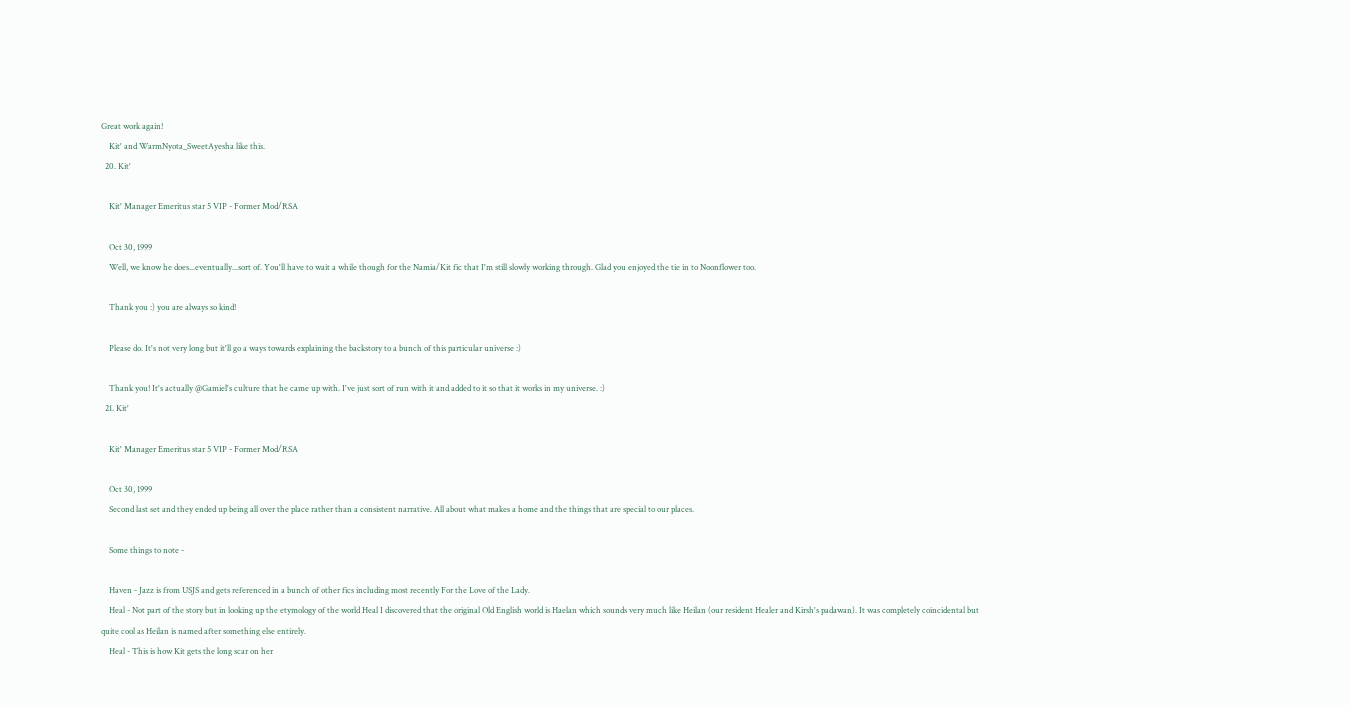Great work again!
    Kit' and WarmNyota_SweetAyesha like this.
  20. Kit'

    Kit' Manager Emeritus star 5 VIP - Former Mod/RSA

    Oct 30, 1999
    Well, we know he does...eventually...sort of. You'll have to wait a while though for the Namia/Kit fic that I'm still slowly working through. Glad you enjoyed the tie in to Noonflower too.

    Thank you :) you are always so kind!

    Please do. It's not very long but it'll go a ways towards explaining the backstory to a bunch of this particular universe :)

    Thank you! It's actually @Gamiel's culture that he came up with. I've just sort of run with it and added to it so that it works in my universe. :)
  21. Kit'

    Kit' Manager Emeritus star 5 VIP - Former Mod/RSA

    Oct 30, 1999
    Second last set and they ended up being all over the place rather than a consistent narrative. All about what makes a home and the things that are special to our places.

    Some things to note -

    Haven - Jazz is from USJS and gets referenced in a bunch of other fics including most recently For the Love of the Lady.
    Heal - Not part of the story but in looking up the etymology of the world Heal I discovered that the original Old English world is Haelan which sounds very much like Heilan (our resident Healer and Kirsh's padawan). It was completely coincidental but quite cool as Heilan is named after something else entirely.
    Heal - This is how Kit gets the long scar on her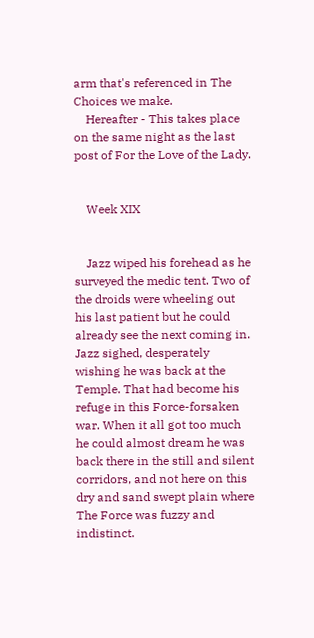arm that's referenced in The Choices we make.
    Hereafter - This takes place on the same night as the last post of For the Love of the Lady.


    Week XIX


    Jazz wiped his forehead as he surveyed the medic tent. Two of the droids were wheeling out his last patient but he could already see the next coming in. Jazz sighed, desperately wishing he was back at the Temple. That had become his refuge in this Force-forsaken war. When it all got too much he could almost dream he was back there in the still and silent corridors, and not here on this dry and sand swept plain where The Force was fuzzy and indistinct.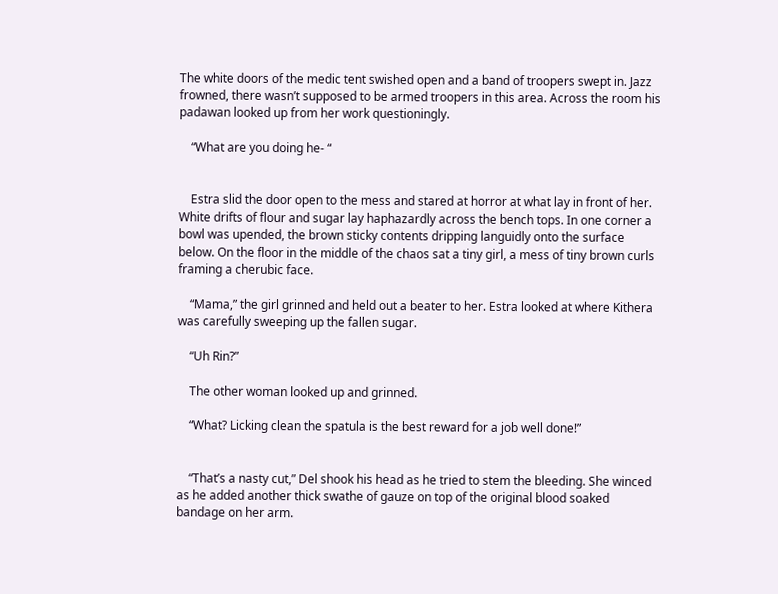The white doors of the medic tent swished open and a band of troopers swept in. Jazz frowned, there wasn’t supposed to be armed troopers in this area. Across the room his padawan looked up from her work questioningly.

    “What are you doing he- “


    Estra slid the door open to the mess and stared at horror at what lay in front of her. White drifts of flour and sugar lay haphazardly across the bench tops. In one corner a bowl was upended, the brown sticky contents dripping languidly onto the surface below. On the floor in the middle of the chaos sat a tiny girl, a mess of tiny brown curls framing a cherubic face.

    “Mama,” the girl grinned and held out a beater to her. Estra looked at where Kithera was carefully sweeping up the fallen sugar.

    “Uh Rin?”

    The other woman looked up and grinned.

    “What? Licking clean the spatula is the best reward for a job well done!”


    “That’s a nasty cut,” Del shook his head as he tried to stem the bleeding. She winced as he added another thick swathe of gauze on top of the original blood soaked bandage on her arm.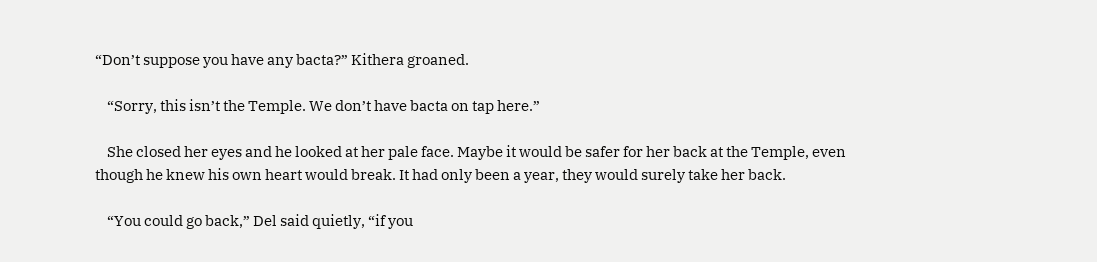“Don’t suppose you have any bacta?” Kithera groaned.

    “Sorry, this isn’t the Temple. We don’t have bacta on tap here.”

    She closed her eyes and he looked at her pale face. Maybe it would be safer for her back at the Temple, even though he knew his own heart would break. It had only been a year, they would surely take her back.

    “You could go back,” Del said quietly, “if you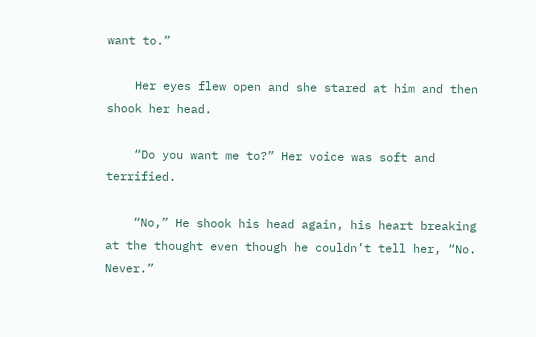want to.”

    Her eyes flew open and she stared at him and then shook her head.

    “Do you want me to?” Her voice was soft and terrified.

    “No,” He shook his head again, his heart breaking at the thought even though he couldn’t tell her, “No. Never.”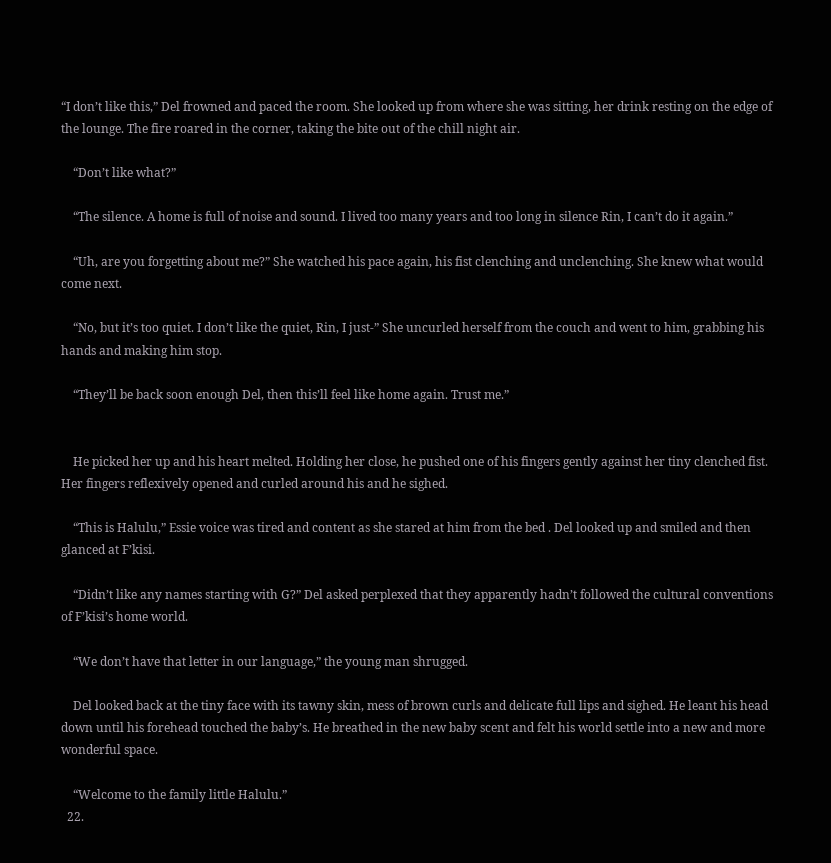“I don’t like this,” Del frowned and paced the room. She looked up from where she was sitting, her drink resting on the edge of the lounge. The fire roared in the corner, taking the bite out of the chill night air.

    “Don’t like what?”

    “The silence. A home is full of noise and sound. I lived too many years and too long in silence Rin, I can’t do it again.”

    “Uh, are you forgetting about me?” She watched his pace again, his fist clenching and unclenching. She knew what would come next.

    “No, but it’s too quiet. I don’t like the quiet, Rin, I just-” She uncurled herself from the couch and went to him, grabbing his hands and making him stop.

    “They’ll be back soon enough Del, then this’ll feel like home again. Trust me.”


    He picked her up and his heart melted. Holding her close, he pushed one of his fingers gently against her tiny clenched fist. Her fingers reflexively opened and curled around his and he sighed.

    “This is Halulu,” Essie voice was tired and content as she stared at him from the bed . Del looked up and smiled and then glanced at F’kisi.

    “Didn’t like any names starting with G?” Del asked perplexed that they apparently hadn’t followed the cultural conventions of F’kisi’s home world.

    “We don’t have that letter in our language,” the young man shrugged.

    Del looked back at the tiny face with its tawny skin, mess of brown curls and delicate full lips and sighed. He leant his head down until his forehead touched the baby’s. He breathed in the new baby scent and felt his world settle into a new and more wonderful space.

    “Welcome to the family little Halulu.”
  22.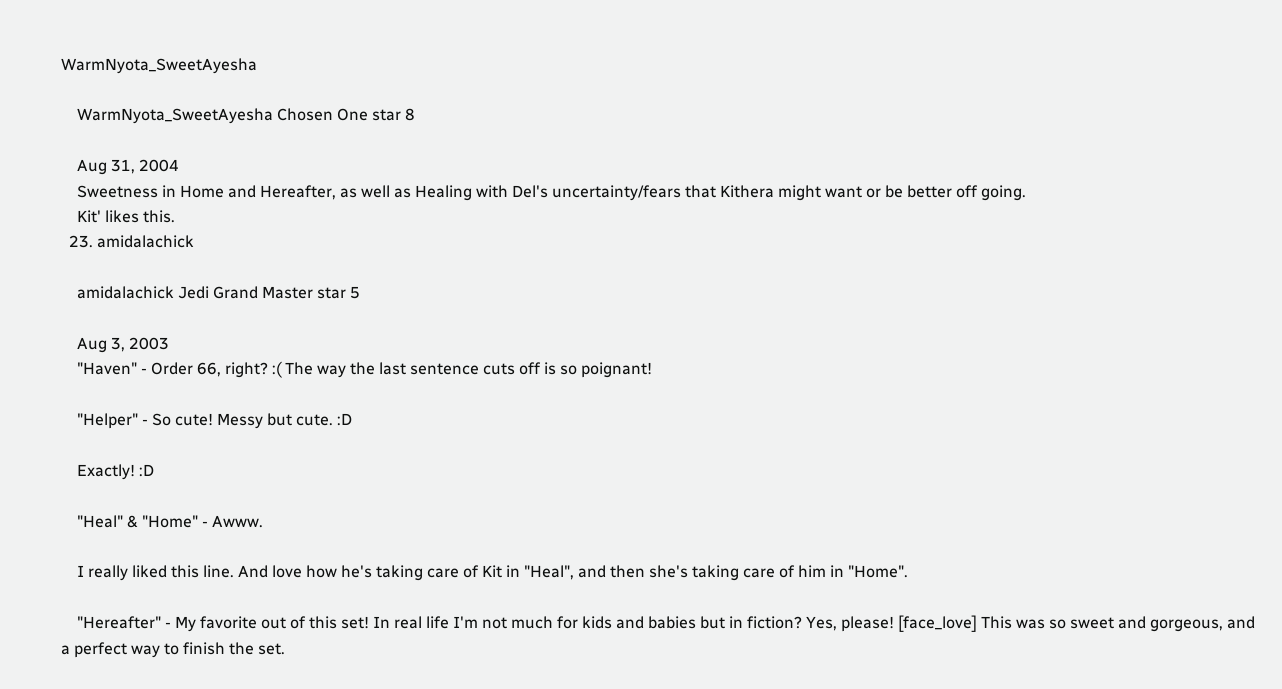WarmNyota_SweetAyesha

    WarmNyota_SweetAyesha Chosen One star 8

    Aug 31, 2004
    Sweetness in Home and Hereafter, as well as Healing with Del's uncertainty/fears that Kithera might want or be better off going.
    Kit' likes this.
  23. amidalachick

    amidalachick Jedi Grand Master star 5

    Aug 3, 2003
    "Haven" - Order 66, right? :( The way the last sentence cuts off is so poignant!

    "Helper" - So cute! Messy but cute. :D

    Exactly! :D

    "Heal" & "Home" - Awww.

    I really liked this line. And love how he's taking care of Kit in "Heal", and then she's taking care of him in "Home".

    "Hereafter" - My favorite out of this set! In real life I'm not much for kids and babies but in fiction? Yes, please! [face_love] This was so sweet and gorgeous, and a perfect way to finish the set.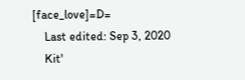[face_love]=D=
    Last edited: Sep 3, 2020
    Kit'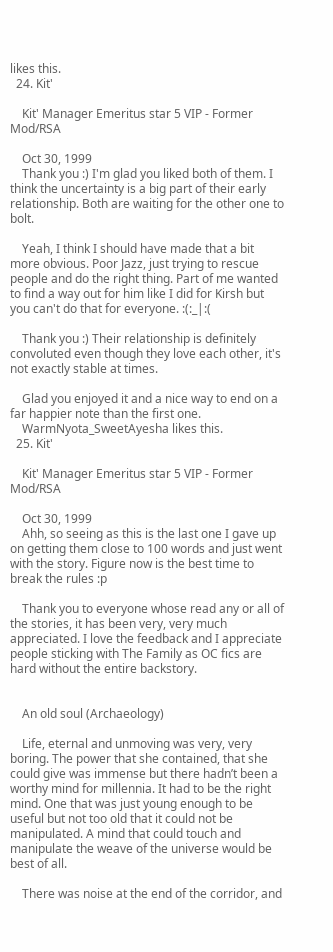likes this.
  24. Kit'

    Kit' Manager Emeritus star 5 VIP - Former Mod/RSA

    Oct 30, 1999
    Thank you :) I'm glad you liked both of them. I think the uncertainty is a big part of their early relationship. Both are waiting for the other one to bolt.

    Yeah, I think I should have made that a bit more obvious. Poor Jazz, just trying to rescue people and do the right thing. Part of me wanted to find a way out for him like I did for Kirsh but you can't do that for everyone. :(:_|:(

    Thank you :) Their relationship is definitely convoluted even though they love each other, it's not exactly stable at times.

    Glad you enjoyed it and a nice way to end on a far happier note than the first one.
    WarmNyota_SweetAyesha likes this.
  25. Kit'

    Kit' Manager Emeritus star 5 VIP - Former Mod/RSA

    Oct 30, 1999
    Ahh, so seeing as this is the last one I gave up on getting them close to 100 words and just went with the story. Figure now is the best time to break the rules :p

    Thank you to everyone whose read any or all of the stories, it has been very, very much appreciated. I love the feedback and I appreciate people sticking with The Family as OC fics are hard without the entire backstory.


    An old soul (Archaeology)

    Life, eternal and unmoving was very, very boring. The power that she contained, that she could give was immense but there hadn’t been a worthy mind for millennia. It had to be the right mind. One that was just young enough to be useful but not too old that it could not be manipulated. A mind that could touch and manipulate the weave of the universe would be best of all.

    There was noise at the end of the corridor, and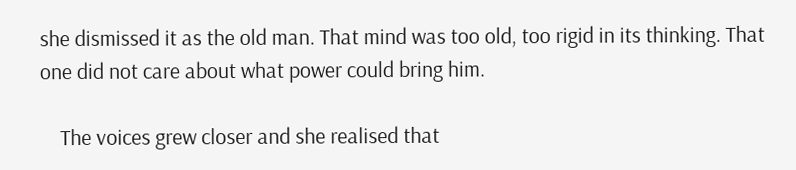she dismissed it as the old man. That mind was too old, too rigid in its thinking. That one did not care about what power could bring him.

    The voices grew closer and she realised that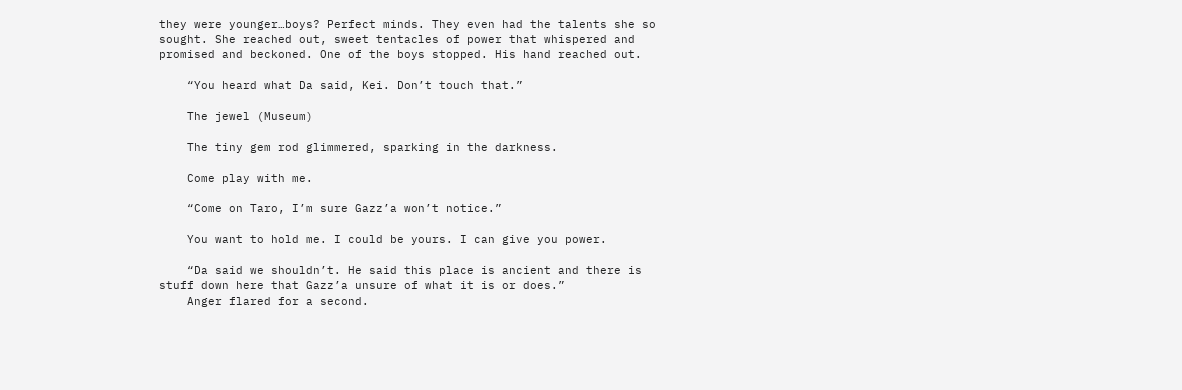they were younger…boys? Perfect minds. They even had the talents she so sought. She reached out, sweet tentacles of power that whispered and promised and beckoned. One of the boys stopped. His hand reached out.

    “You heard what Da said, Kei. Don’t touch that.”

    The jewel (Museum)

    The tiny gem rod glimmered, sparking in the darkness.

    Come play with me.

    “Come on Taro, I’m sure Gazz’a won’t notice.”

    You want to hold me. I could be yours. I can give you power.

    “Da said we shouldn’t. He said this place is ancient and there is stuff down here that Gazz’a unsure of what it is or does.”
    Anger flared for a second.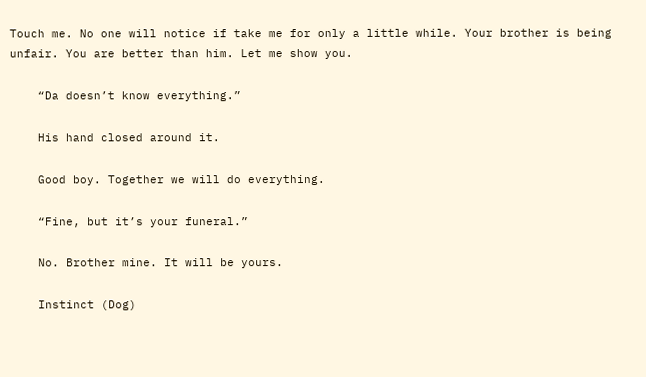Touch me. No one will notice if take me for only a little while. Your brother is being unfair. You are better than him. Let me show you.

    “Da doesn’t know everything.”

    His hand closed around it.

    Good boy. Together we will do everything.

    “Fine, but it’s your funeral.”

    No. Brother mine. It will be yours.

    Instinct (Dog)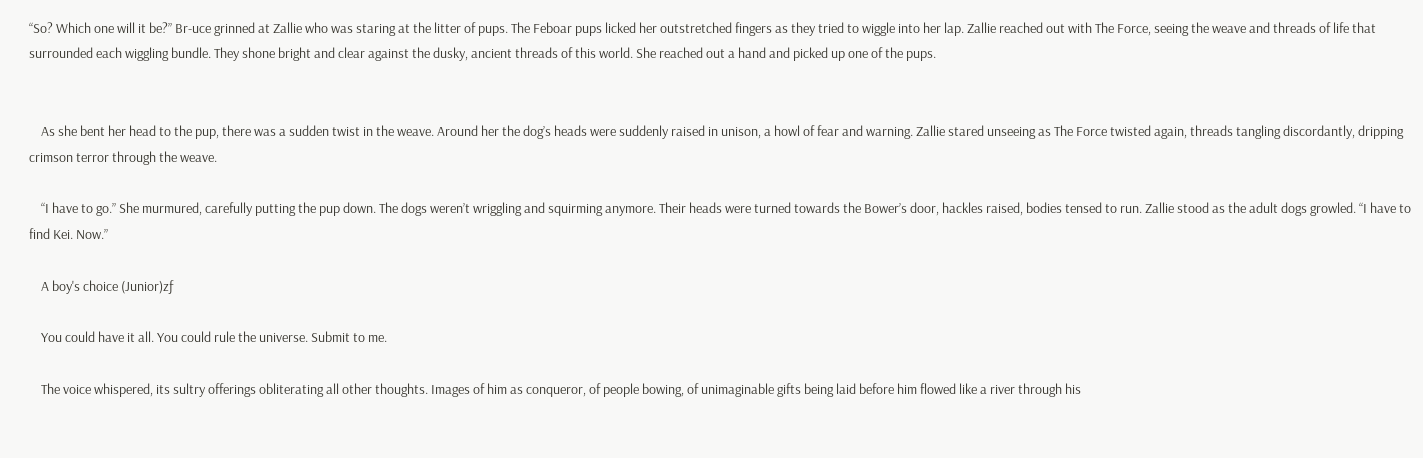“So? Which one will it be?” Br-uce grinned at Zallie who was staring at the litter of pups. The Feboar pups licked her outstretched fingers as they tried to wiggle into her lap. Zallie reached out with The Force, seeing the weave and threads of life that surrounded each wiggling bundle. They shone bright and clear against the dusky, ancient threads of this world. She reached out a hand and picked up one of the pups.


    As she bent her head to the pup, there was a sudden twist in the weave. Around her the dog’s heads were suddenly raised in unison, a howl of fear and warning. Zallie stared unseeing as The Force twisted again, threads tangling discordantly, dripping crimson terror through the weave.

    “I have to go.” She murmured, carefully putting the pup down. The dogs weren’t wriggling and squirming anymore. Their heads were turned towards the Bower’s door, hackles raised, bodies tensed to run. Zallie stood as the adult dogs growled. “I have to find Kei. Now.”

    A boy's choice (Junior)zƒ

    You could have it all. You could rule the universe. Submit to me.

    The voice whispered, its sultry offerings obliterating all other thoughts. Images of him as conqueror, of people bowing, of unimaginable gifts being laid before him flowed like a river through his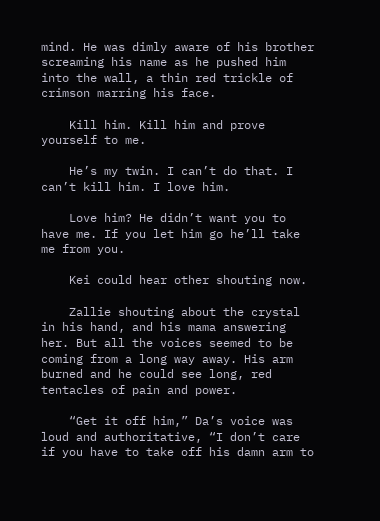mind. He was dimly aware of his brother screaming his name as he pushed him into the wall, a thin red trickle of crimson marring his face.

    Kill him. Kill him and prove yourself to me.

    He’s my twin. I can’t do that. I can’t kill him. I love him.

    Love him? He didn’t want you to have me. If you let him go he’ll take me from you.

    Kei could hear other shouting now.

    Zallie shouting about the crystal in his hand, and his mama answering her. But all the voices seemed to be coming from a long way away. His arm burned and he could see long, red tentacles of pain and power.

    “Get it off him,” Da’s voice was loud and authoritative, “I don’t care if you have to take off his damn arm to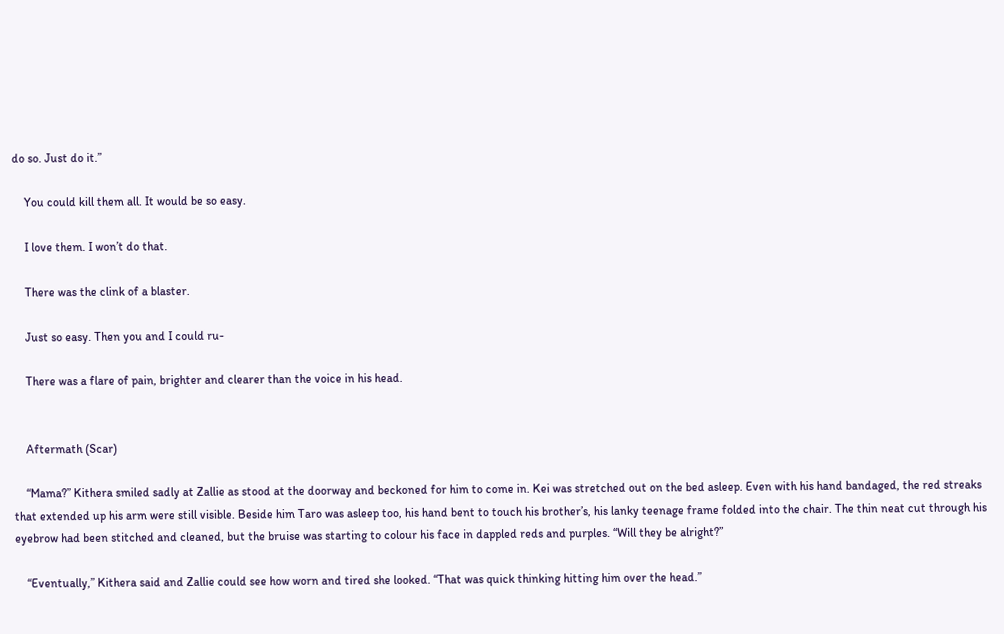do so. Just do it.”

    You could kill them all. It would be so easy.

    I love them. I won’t do that.

    There was the clink of a blaster.

    Just so easy. Then you and I could ru-

    There was a flare of pain, brighter and clearer than the voice in his head.


    Aftermath (Scar)

    “Mama?” Kithera smiled sadly at Zallie as stood at the doorway and beckoned for him to come in. Kei was stretched out on the bed asleep. Even with his hand bandaged, the red streaks that extended up his arm were still visible. Beside him Taro was asleep too, his hand bent to touch his brother’s, his lanky teenage frame folded into the chair. The thin neat cut through his eyebrow had been stitched and cleaned, but the bruise was starting to colour his face in dappled reds and purples. “Will they be alright?”

    “Eventually,” Kithera said and Zallie could see how worn and tired she looked. “That was quick thinking hitting him over the head.”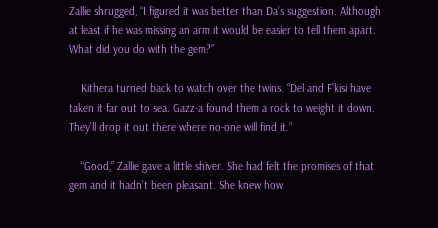Zallie shrugged, “I figured it was better than Da’s suggestion. Although at least if he was missing an arm it would be easier to tell them apart. What did you do with the gem?”

    Kithera turned back to watch over the twins. “Del and F’kisi have taken it far out to sea. Gazz-a found them a rock to weight it down. They’ll drop it out there where no-one will find it.”

    “Good,” Zallie gave a little shiver. She had felt the promises of that gem and it hadn’t been pleasant. She knew how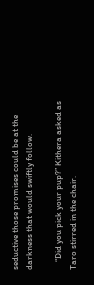seductive those promises could be at the darkness that would swiftly follow.

    “Did you pick your pup?” Kithera asked as Taro stirred in the chair.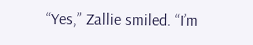“Yes,” Zallie smiled. “I’m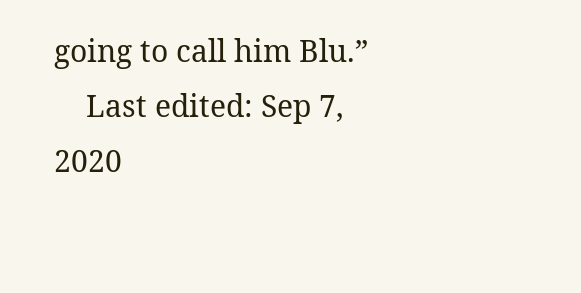going to call him Blu.”
    Last edited: Sep 7, 2020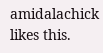amidalachick likes this.